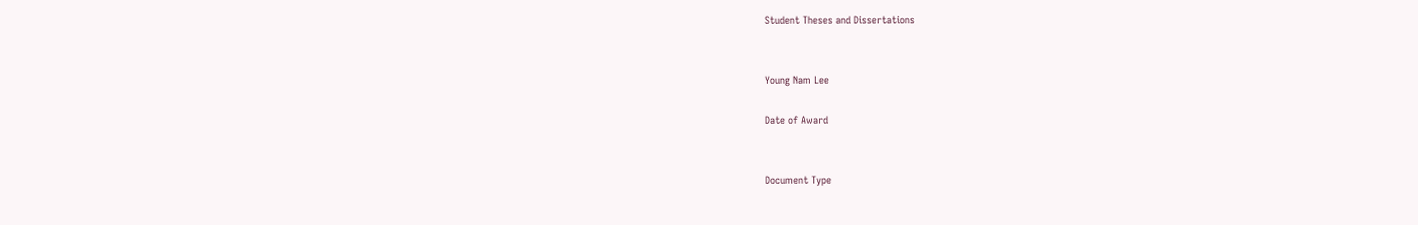Student Theses and Dissertations


Young Nam Lee

Date of Award


Document Type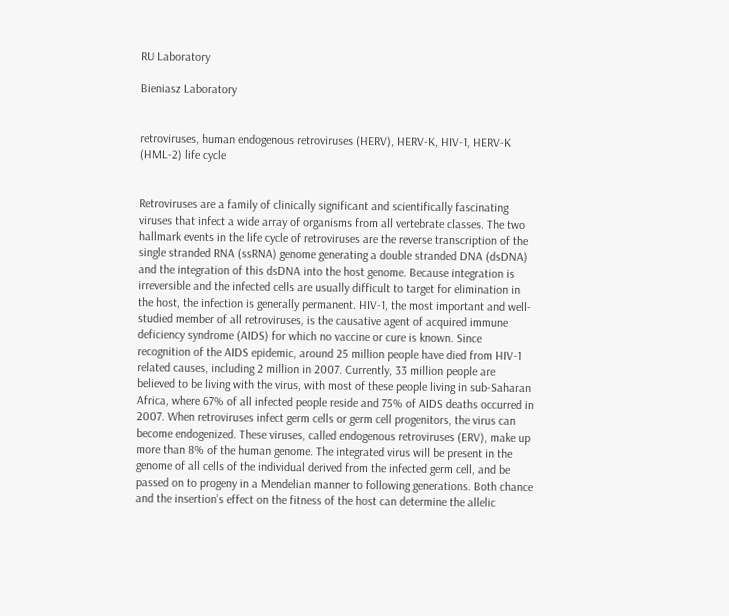RU Laboratory

Bieniasz Laboratory


retroviruses, human endogenous retroviruses (HERV), HERV-K, HIV-1, HERV-K (HML-2) life cycle


Retroviruses are a family of clinically significant and scientifically fascinating viruses that infect a wide array of organisms from all vertebrate classes. The two hallmark events in the life cycle of retroviruses are the reverse transcription of the single stranded RNA (ssRNA) genome generating a double stranded DNA (dsDNA) and the integration of this dsDNA into the host genome. Because integration is irreversible and the infected cells are usually difficult to target for elimination in the host, the infection is generally permanent. HIV-1, the most important and well-studied member of all retroviruses, is the causative agent of acquired immune deficiency syndrome (AIDS) for which no vaccine or cure is known. Since recognition of the AIDS epidemic, around 25 million people have died from HIV-1 related causes, including 2 million in 2007. Currently, 33 million people are believed to be living with the virus, with most of these people living in sub-Saharan Africa, where 67% of all infected people reside and 75% of AIDS deaths occurred in 2007. When retroviruses infect germ cells or germ cell progenitors, the virus can become endogenized. These viruses, called endogenous retroviruses (ERV), make up more than 8% of the human genome. The integrated virus will be present in the genome of all cells of the individual derived from the infected germ cell, and be passed on to progeny in a Mendelian manner to following generations. Both chance and the insertion’s effect on the fitness of the host can determine the allelic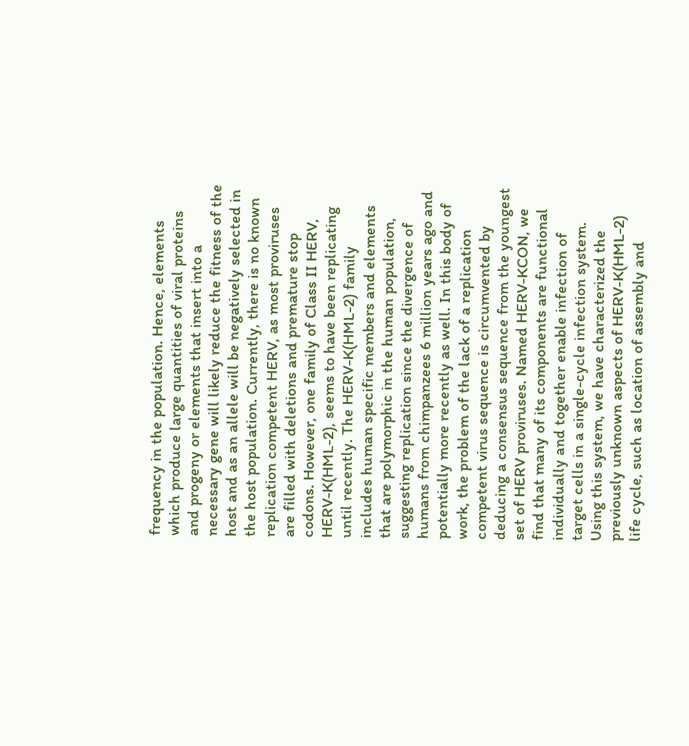frequency in the population. Hence, elements which produce large quantities of viral proteins and progeny or elements that insert into a necessary gene will likely reduce the fitness of the host and as an allele will be negatively selected in the host population. Currently, there is no known replication competent HERV, as most proviruses are filled with deletions and premature stop codons. However, one family of Class II HERV, HERV-K(HML-2), seems to have been replicating until recently. The HERV-K(HML-2) family includes human specific members and elements that are polymorphic in the human population, suggesting replication since the divergence of humans from chimpanzees 6 million years ago and potentially more recently as well. In this body of work, the problem of the lack of a replication competent virus sequence is circumvented by deducing a consensus sequence from the youngest set of HERV proviruses. Named HERV-KCON, we find that many of its components are functional individually and together enable infection of target cells in a single-cycle infection system. Using this system, we have characterized the previously unknown aspects of HERV-K(HML-2) life cycle, such as location of assembly and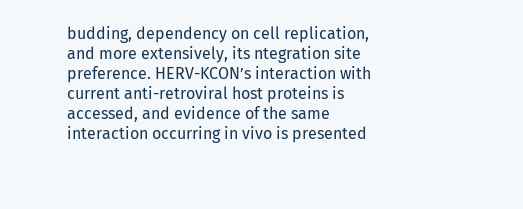budding, dependency on cell replication, and more extensively, its ntegration site preference. HERV-KCON’s interaction with current anti-retroviral host proteins is accessed, and evidence of the same interaction occurring in vivo is presented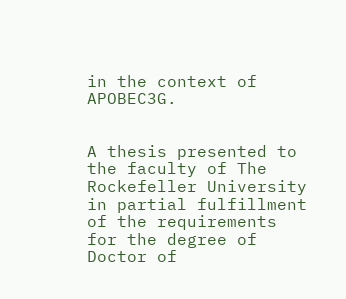in the context of APOBEC3G.


A thesis presented to the faculty of The Rockefeller University in partial fulfillment of the requirements for the degree of Doctor of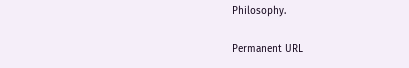Philosophy.

Permanent URL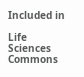Included in

Life Sciences Commons